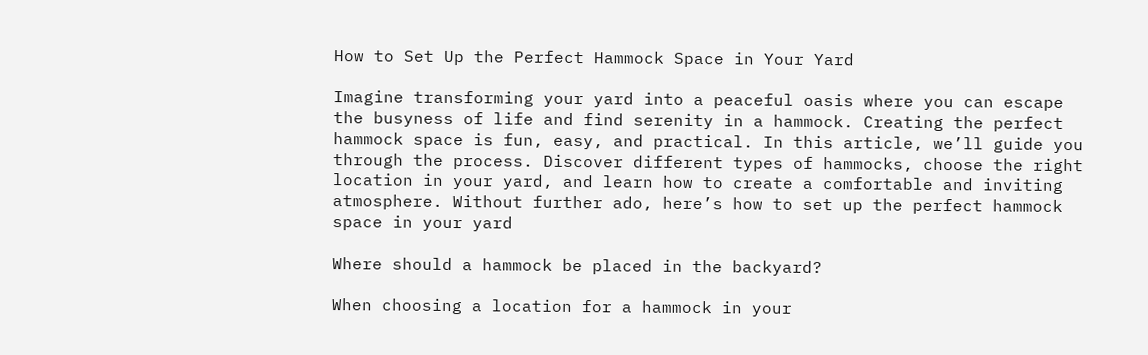How to Set Up the Perfect Hammock Space in Your Yard

Imagine transforming your yard into a peaceful oasis where you can escape the busyness of life and find serenity in a hammock. Creating the perfect hammock space is fun, easy, and practical. In this article, we’ll guide you through the process. Discover different types of hammocks, choose the right location in your yard, and learn how to create a comfortable and inviting atmosphere. Without further ado, here’s how to set up the perfect hammock space in your yard

Where should a hammock be placed in the backyard?

When choosing a location for a hammock in your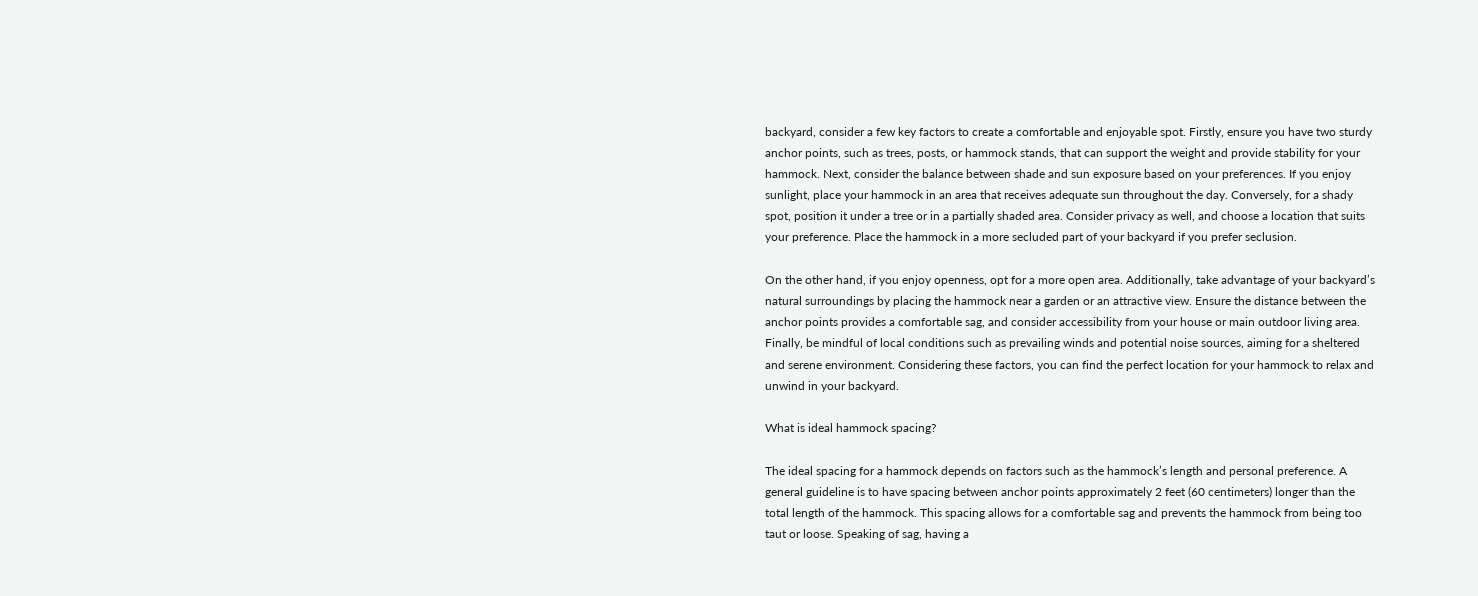backyard, consider a few key factors to create a comfortable and enjoyable spot. Firstly, ensure you have two sturdy anchor points, such as trees, posts, or hammock stands, that can support the weight and provide stability for your hammock. Next, consider the balance between shade and sun exposure based on your preferences. If you enjoy sunlight, place your hammock in an area that receives adequate sun throughout the day. Conversely, for a shady spot, position it under a tree or in a partially shaded area. Consider privacy as well, and choose a location that suits your preference. Place the hammock in a more secluded part of your backyard if you prefer seclusion.

On the other hand, if you enjoy openness, opt for a more open area. Additionally, take advantage of your backyard’s natural surroundings by placing the hammock near a garden or an attractive view. Ensure the distance between the anchor points provides a comfortable sag, and consider accessibility from your house or main outdoor living area. Finally, be mindful of local conditions such as prevailing winds and potential noise sources, aiming for a sheltered and serene environment. Considering these factors, you can find the perfect location for your hammock to relax and unwind in your backyard.

What is ideal hammock spacing?

The ideal spacing for a hammock depends on factors such as the hammock’s length and personal preference. A general guideline is to have spacing between anchor points approximately 2 feet (60 centimeters) longer than the total length of the hammock. This spacing allows for a comfortable sag and prevents the hammock from being too taut or loose. Speaking of sag, having a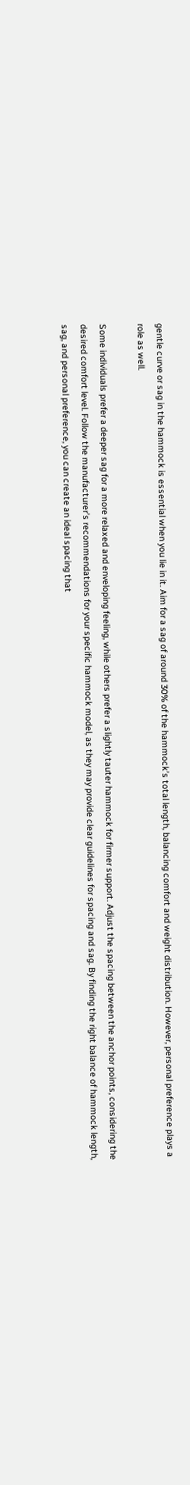gentle curve or sag in the hammock is essential when you lie in it. Aim for a sag of around 30% of the hammock’s total length, balancing comfort and weight distribution. However, personal preference plays a role as well.

Some individuals prefer a deeper sag for a more relaxed and enveloping feeling, while others prefer a slightly tauter hammock for firmer support. Adjust the spacing between the anchor points, considering the desired comfort level. Follow the manufacturer’s recommendations for your specific hammock model, as they may provide clear guidelines for spacing and sag. By finding the right balance of hammock length, sag, and personal preference, you can create an ideal spacing that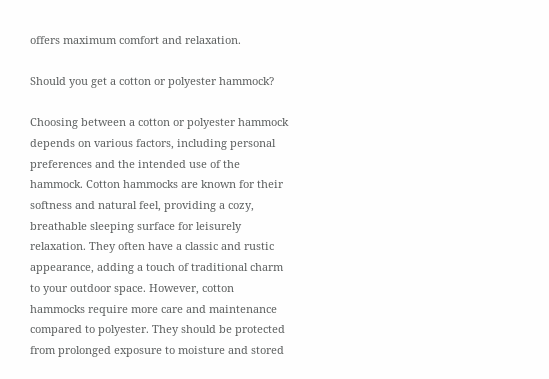offers maximum comfort and relaxation.

Should you get a cotton or polyester hammock?

Choosing between a cotton or polyester hammock depends on various factors, including personal preferences and the intended use of the hammock. Cotton hammocks are known for their softness and natural feel, providing a cozy, breathable sleeping surface for leisurely relaxation. They often have a classic and rustic appearance, adding a touch of traditional charm to your outdoor space. However, cotton hammocks require more care and maintenance compared to polyester. They should be protected from prolonged exposure to moisture and stored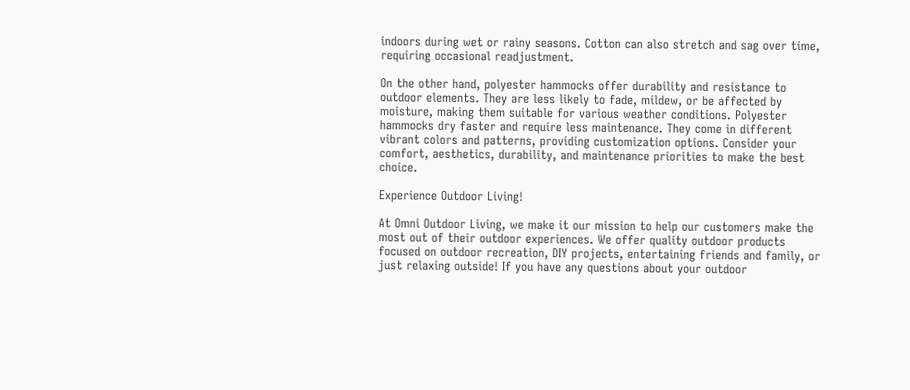indoors during wet or rainy seasons. Cotton can also stretch and sag over time, requiring occasional readjustment.

On the other hand, polyester hammocks offer durability and resistance to outdoor elements. They are less likely to fade, mildew, or be affected by moisture, making them suitable for various weather conditions. Polyester hammocks dry faster and require less maintenance. They come in different vibrant colors and patterns, providing customization options. Consider your comfort, aesthetics, durability, and maintenance priorities to make the best choice.

Experience Outdoor Living!

At Omni Outdoor Living, we make it our mission to help our customers make the most out of their outdoor experiences. We offer quality outdoor products focused on outdoor recreation, DIY projects, entertaining friends and family, or just relaxing outside! If you have any questions about your outdoor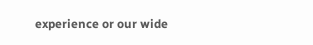experience or our wide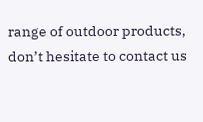range of outdoor products, don’t hesitate to contact us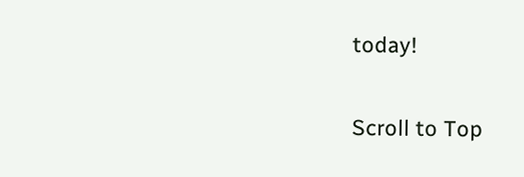today!

Scroll to Top